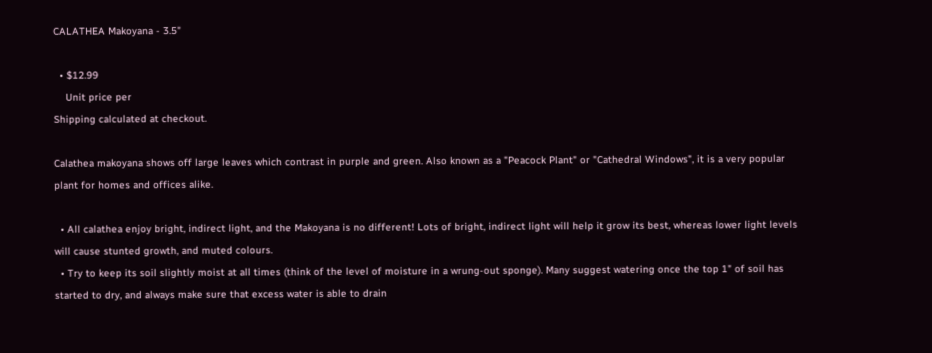CALATHEA Makoyana - 3.5"

  • $12.99
    Unit price per
Shipping calculated at checkout.

Calathea makoyana shows off large leaves which contrast in purple and green. Also known as a "Peacock Plant" or "Cathedral Windows", it is a very popular plant for homes and offices alike.

  • All calathea enjoy bright, indirect light, and the Makoyana is no different! Lots of bright, indirect light will help it grow its best, whereas lower light levels will cause stunted growth, and muted colours.
  • Try to keep its soil slightly moist at all times (think of the level of moisture in a wrung-out sponge). Many suggest watering once the top 1" of soil has started to dry, and always make sure that excess water is able to drain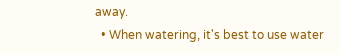away.
  • When watering, it's best to use water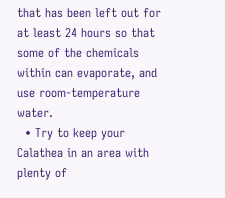that has been left out for at least 24 hours so that some of the chemicals within can evaporate, and use room-temperature water.
  • Try to keep your Calathea in an area with plenty of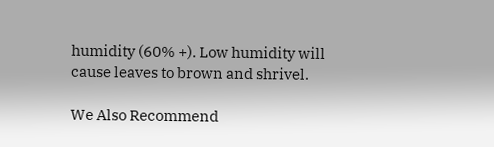humidity (60% +). Low humidity will cause leaves to brown and shrivel.

We Also Recommend